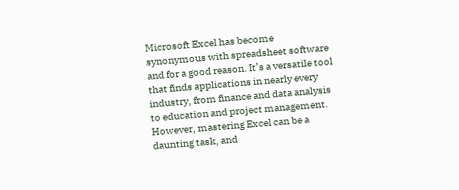Microsoft Excel has become synonymous with spreadsheet software and for a good reason. It’s a versatile tool that finds applications in nearly every industry, from finance and data analysis to education and project management. However, mastering Excel can be a daunting task, and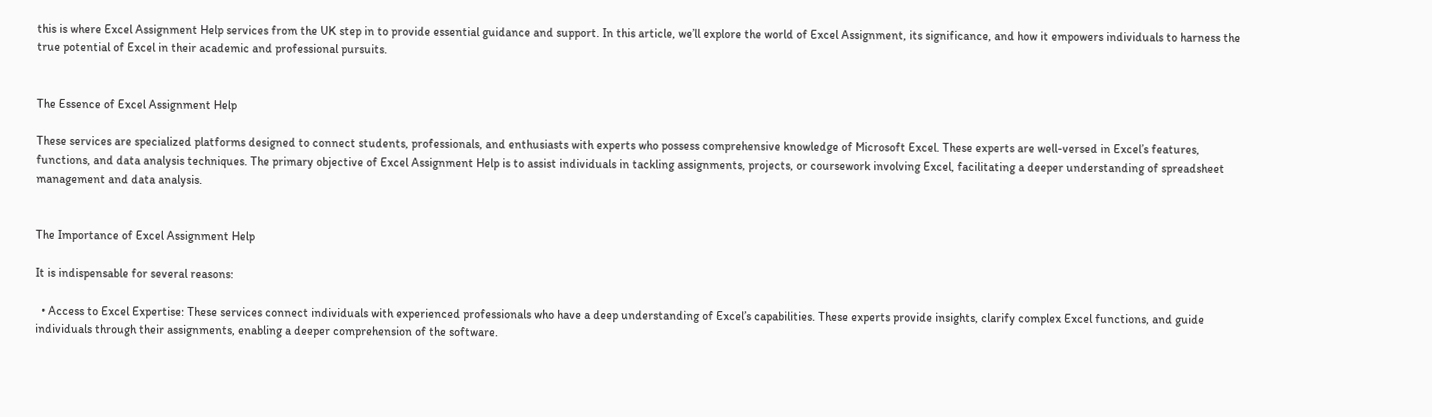this is where Excel Assignment Help services from the UK step in to provide essential guidance and support. In this article, we’ll explore the world of Excel Assignment, its significance, and how it empowers individuals to harness the true potential of Excel in their academic and professional pursuits.


The Essence of Excel Assignment Help

These services are specialized platforms designed to connect students, professionals, and enthusiasts with experts who possess comprehensive knowledge of Microsoft Excel. These experts are well-versed in Excel’s features, functions, and data analysis techniques. The primary objective of Excel Assignment Help is to assist individuals in tackling assignments, projects, or coursework involving Excel, facilitating a deeper understanding of spreadsheet management and data analysis.


The Importance of Excel Assignment Help

It is indispensable for several reasons:

  • Access to Excel Expertise: These services connect individuals with experienced professionals who have a deep understanding of Excel’s capabilities. These experts provide insights, clarify complex Excel functions, and guide individuals through their assignments, enabling a deeper comprehension of the software.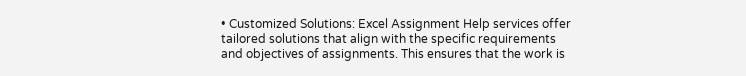• Customized Solutions: Excel Assignment Help services offer tailored solutions that align with the specific requirements and objectives of assignments. This ensures that the work is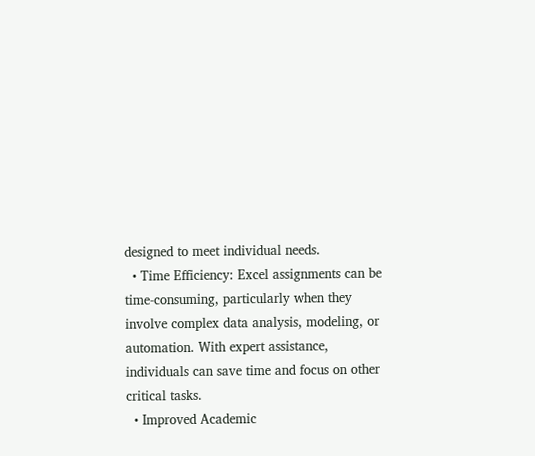designed to meet individual needs.
  • Time Efficiency: Excel assignments can be time-consuming, particularly when they involve complex data analysis, modeling, or automation. With expert assistance, individuals can save time and focus on other critical tasks.
  • Improved Academic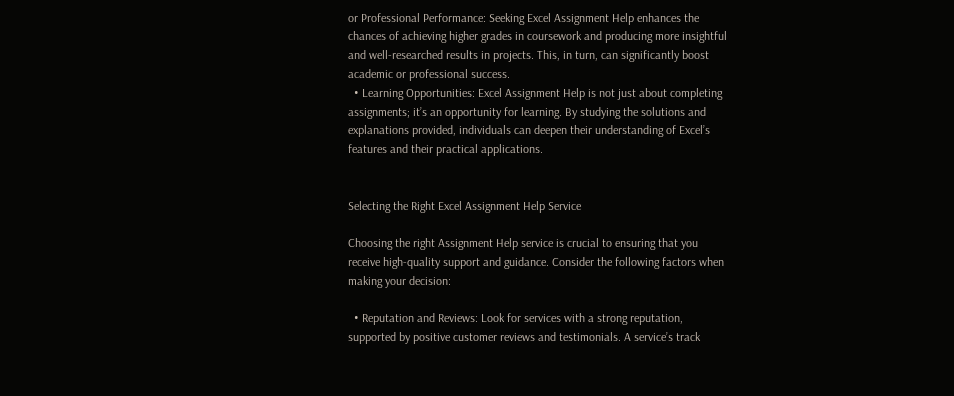or Professional Performance: Seeking Excel Assignment Help enhances the chances of achieving higher grades in coursework and producing more insightful and well-researched results in projects. This, in turn, can significantly boost academic or professional success.
  • Learning Opportunities: Excel Assignment Help is not just about completing assignments; it’s an opportunity for learning. By studying the solutions and explanations provided, individuals can deepen their understanding of Excel’s features and their practical applications.


Selecting the Right Excel Assignment Help Service

Choosing the right Assignment Help service is crucial to ensuring that you receive high-quality support and guidance. Consider the following factors when making your decision:

  • Reputation and Reviews: Look for services with a strong reputation, supported by positive customer reviews and testimonials. A service’s track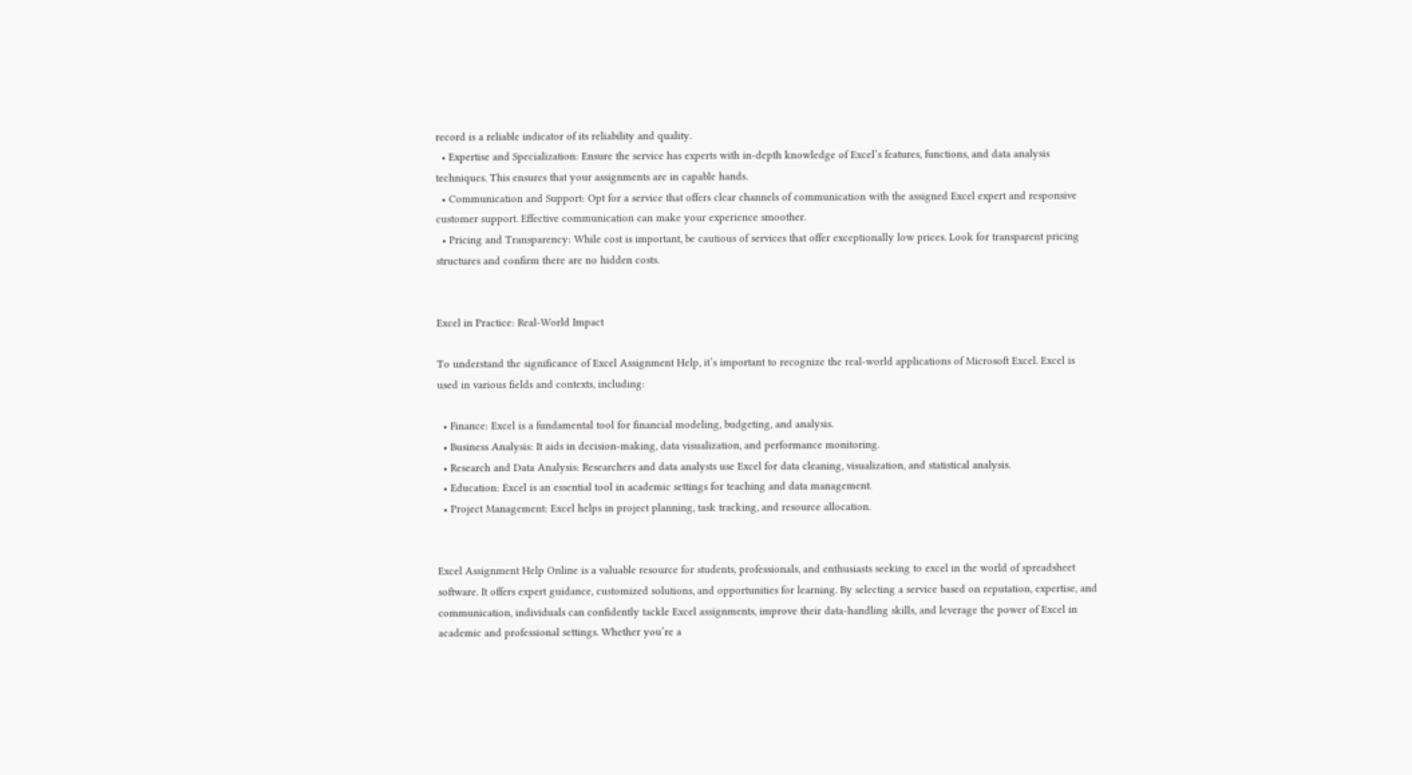record is a reliable indicator of its reliability and quality.
  • Expertise and Specialization: Ensure the service has experts with in-depth knowledge of Excel’s features, functions, and data analysis techniques. This ensures that your assignments are in capable hands.
  • Communication and Support: Opt for a service that offers clear channels of communication with the assigned Excel expert and responsive customer support. Effective communication can make your experience smoother.
  • Pricing and Transparency: While cost is important, be cautious of services that offer exceptionally low prices. Look for transparent pricing structures and confirm there are no hidden costs.


Excel in Practice: Real-World Impact

To understand the significance of Excel Assignment Help, it’s important to recognize the real-world applications of Microsoft Excel. Excel is used in various fields and contexts, including:

  • Finance: Excel is a fundamental tool for financial modeling, budgeting, and analysis.
  • Business Analysis: It aids in decision-making, data visualization, and performance monitoring.
  • Research and Data Analysis: Researchers and data analysts use Excel for data cleaning, visualization, and statistical analysis.
  • Education: Excel is an essential tool in academic settings for teaching and data management.
  • Project Management: Excel helps in project planning, task tracking, and resource allocation.


Excel Assignment Help Online is a valuable resource for students, professionals, and enthusiasts seeking to excel in the world of spreadsheet software. It offers expert guidance, customized solutions, and opportunities for learning. By selecting a service based on reputation, expertise, and communication, individuals can confidently tackle Excel assignments, improve their data-handling skills, and leverage the power of Excel in academic and professional settings. Whether you’re a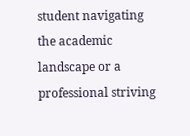student navigating the academic landscape or a professional striving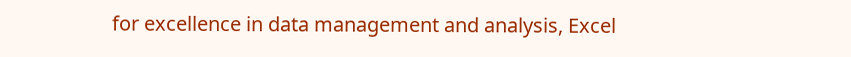for excellence in data management and analysis, Excel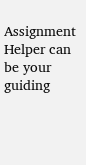Assignment Helper can be your guiding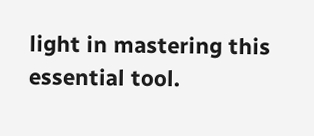light in mastering this essential tool.